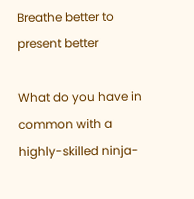Breathe better to present better

What do you have in common with a highly-skilled ninja-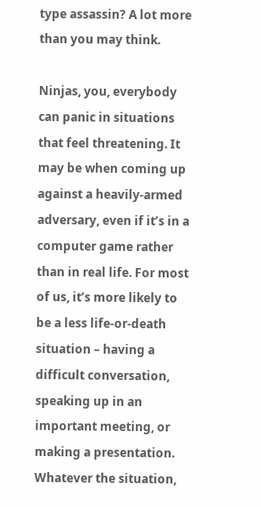type assassin? A lot more than you may think.

Ninjas, you, everybody can panic in situations that feel threatening. It may be when coming up against a heavily-armed adversary, even if it’s in a computer game rather than in real life. For most of us, it’s more likely to be a less life-or-death situation – having a difficult conversation, speaking up in an important meeting, or making a presentation. Whatever the situation,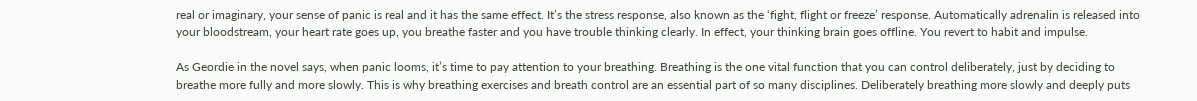real or imaginary, your sense of panic is real and it has the same effect. It’s the stress response, also known as the ‘fight, flight or freeze’ response. Automatically adrenalin is released into your bloodstream, your heart rate goes up, you breathe faster and you have trouble thinking clearly. In effect, your thinking brain goes offline. You revert to habit and impulse.

As Geordie in the novel says, when panic looms, it’s time to pay attention to your breathing. Breathing is the one vital function that you can control deliberately, just by deciding to breathe more fully and more slowly. This is why breathing exercises and breath control are an essential part of so many disciplines. Deliberately breathing more slowly and deeply puts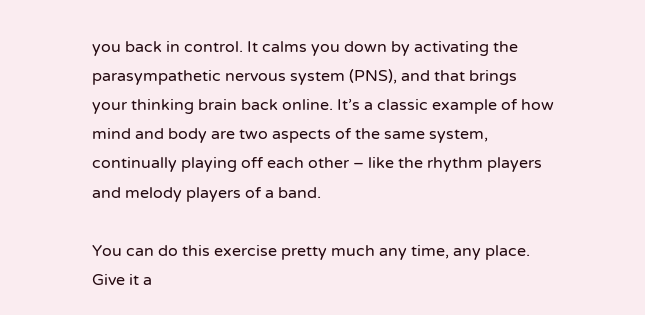you back in control. It calms you down by activating the parasympathetic nervous system (PNS), and that brings your thinking brain back online. It’s a classic example of how mind and body are two aspects of the same system, continually playing off each other – like the rhythm players and melody players of a band.

You can do this exercise pretty much any time, any place. Give it a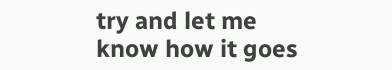try and let me know how it goes